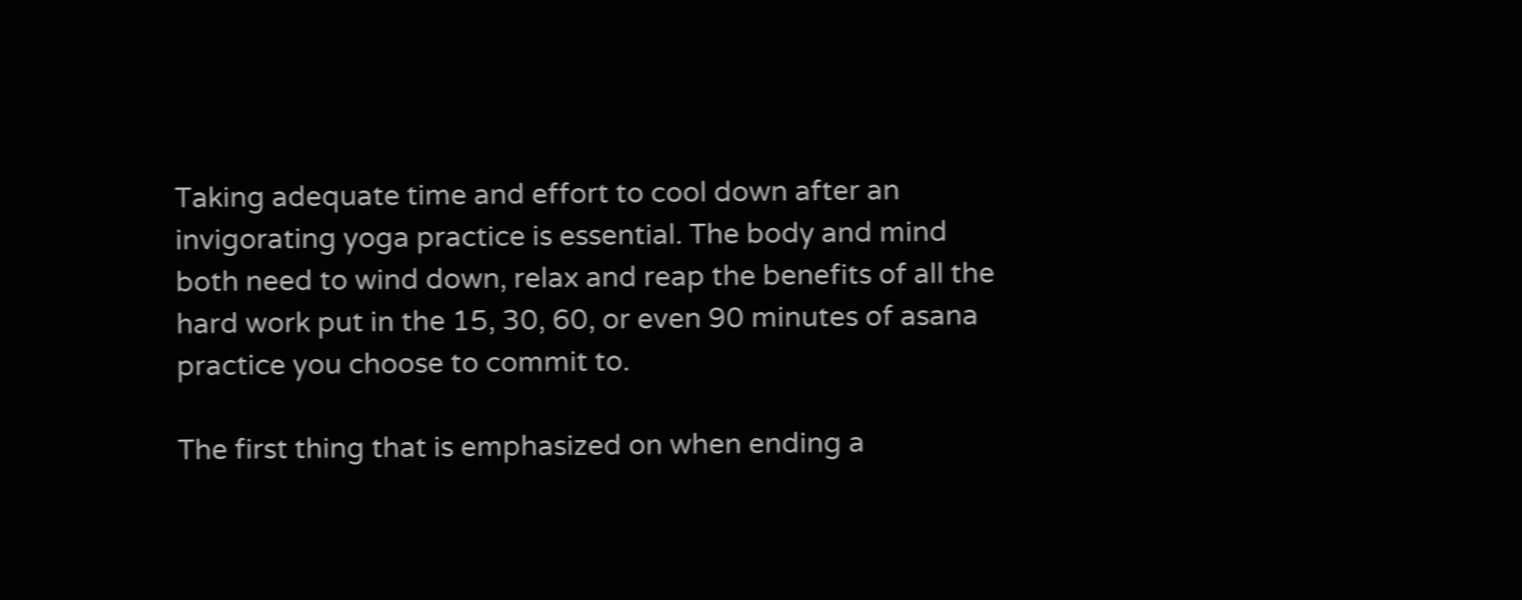Taking adequate time and effort to cool down after an invigorating yoga practice is essential. The body and mind both need to wind down, relax and reap the benefits of all the hard work put in the 15, 30, 60, or even 90 minutes of asana practice you choose to commit to.

The first thing that is emphasized on when ending a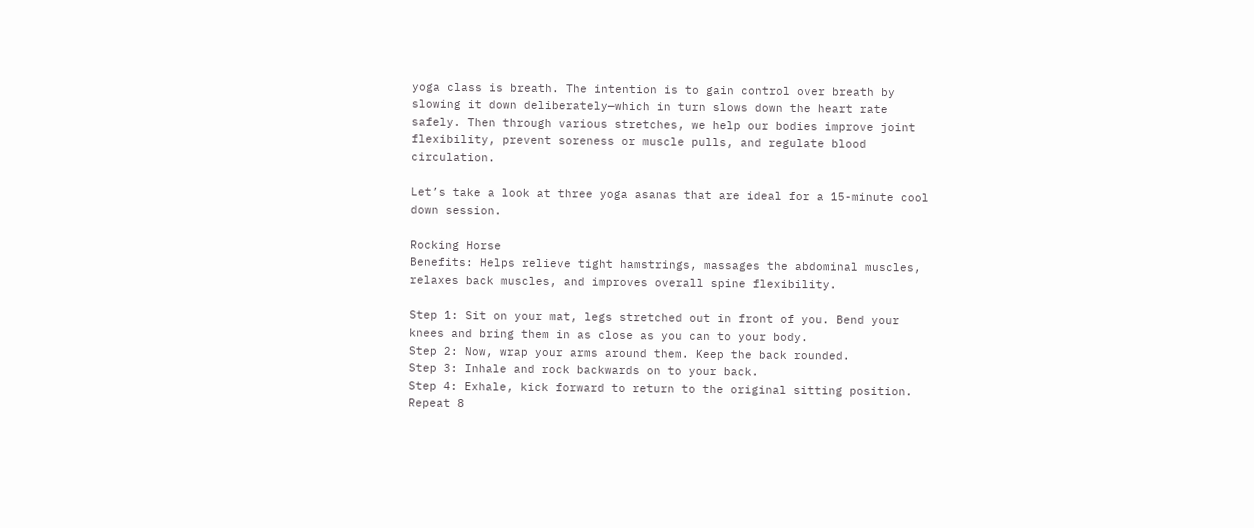yoga class is breath. The intention is to gain control over breath by slowing it down deliberately—which in turn slows down the heart rate safely. Then through various stretches, we help our bodies improve joint flexibility, prevent soreness or muscle pulls, and regulate blood circulation.

Let’s take a look at three yoga asanas that are ideal for a 15-minute cool down session.

Rocking Horse
Benefits: Helps relieve tight hamstrings, massages the abdominal muscles, relaxes back muscles, and improves overall spine flexibility.

Step 1: Sit on your mat, legs stretched out in front of you. Bend your knees and bring them in as close as you can to your body.
Step 2: Now, wrap your arms around them. Keep the back rounded.
Step 3: Inhale and rock backwards on to your back.
Step 4: Exhale, kick forward to return to the original sitting position. Repeat 8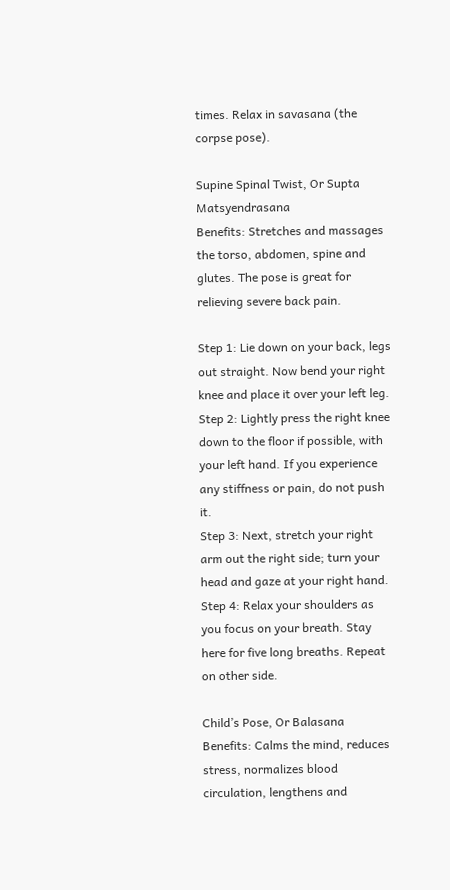times. Relax in savasana (the corpse pose).

Supine Spinal Twist, Or Supta Matsyendrasana
Benefits: Stretches and massages the torso, abdomen, spine and glutes. The pose is great for relieving severe back pain.

Step 1: Lie down on your back, legs out straight. Now bend your right knee and place it over your left leg.
Step 2: Lightly press the right knee down to the floor if possible, with your left hand. If you experience any stiffness or pain, do not push it.
Step 3: Next, stretch your right arm out the right side; turn your head and gaze at your right hand.
Step 4: Relax your shoulders as you focus on your breath. Stay here for five long breaths. Repeat on other side.

Child’s Pose, Or Balasana
Benefits: Calms the mind, reduces stress, normalizes blood circulation, lengthens and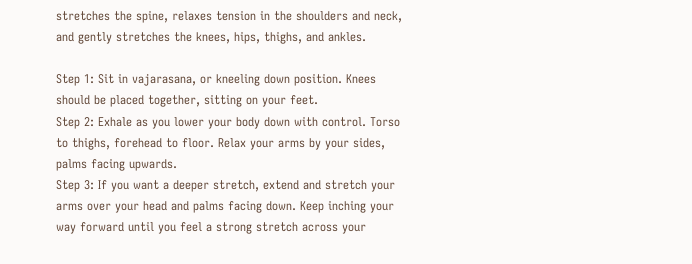stretches the spine, relaxes tension in the shoulders and neck, and gently stretches the knees, hips, thighs, and ankles.

Step 1: Sit in vajarasana, or kneeling down position. Knees should be placed together, sitting on your feet.
Step 2: Exhale as you lower your body down with control. Torso to thighs, forehead to floor. Relax your arms by your sides, palms facing upwards.
Step 3: If you want a deeper stretch, extend and stretch your arms over your head and palms facing down. Keep inching your way forward until you feel a strong stretch across your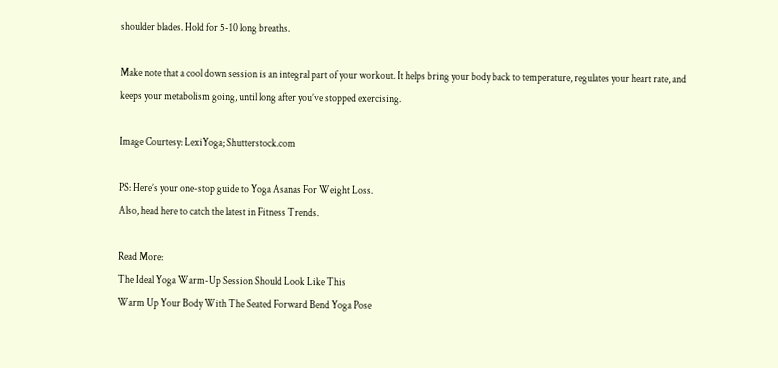shoulder blades. Hold for 5-10 long breaths.

Make note that a cool down session is an integral part of your workout. It helps bring your body back to temperature, regulates your heart rate, and keeps your metabolism going, until long after you’ve stopped exercising.

Image Courtesy: LexiYoga; Shutterstock.com

PS: Here’s your one-stop guide to Yoga Asanas For Weight Loss.
Also, head here to catch the latest in Fitness Trends.

Read More:
The Ideal Yoga Warm-Up Session Should Look Like This
Warm Up Your Body With The Seated Forward Bend Yoga Pose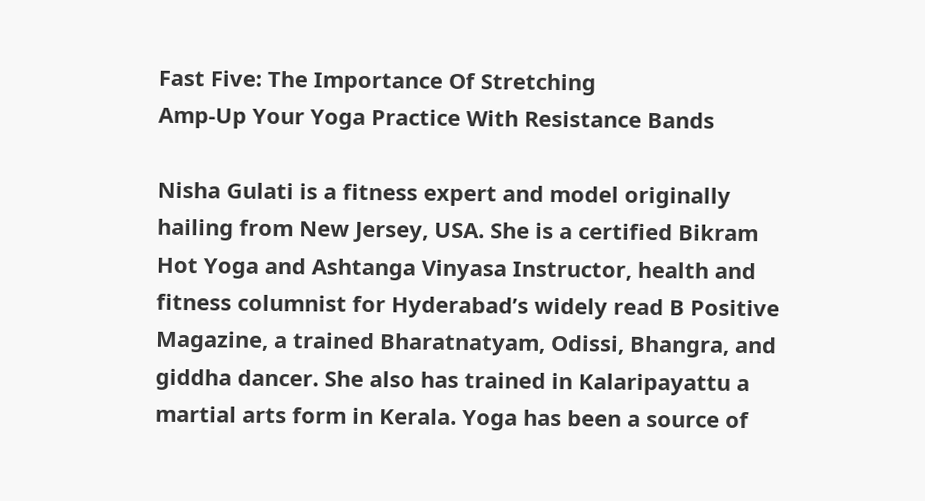Fast Five: The Importance Of Stretching
Amp-Up Your Yoga Practice With Resistance Bands

Nisha Gulati is a fitness expert and model originally hailing from New Jersey, USA. She is a certified Bikram Hot Yoga and Ashtanga Vinyasa Instructor, health and fitness columnist for Hyderabad’s widely read B Positive Magazine, a trained Bharatnatyam, Odissi, Bhangra, and giddha dancer. She also has trained in Kalaripayattu a martial arts form in Kerala. Yoga has been a source of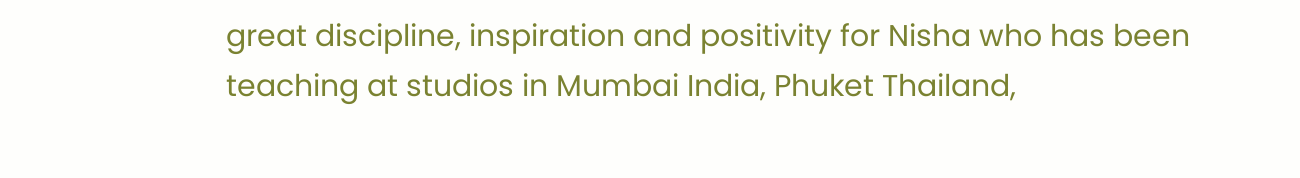great discipline, inspiration and positivity for Nisha who has been teaching at studios in Mumbai India, Phuket Thailand,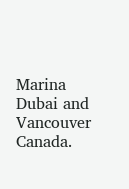Marina Dubai and Vancouver Canada.